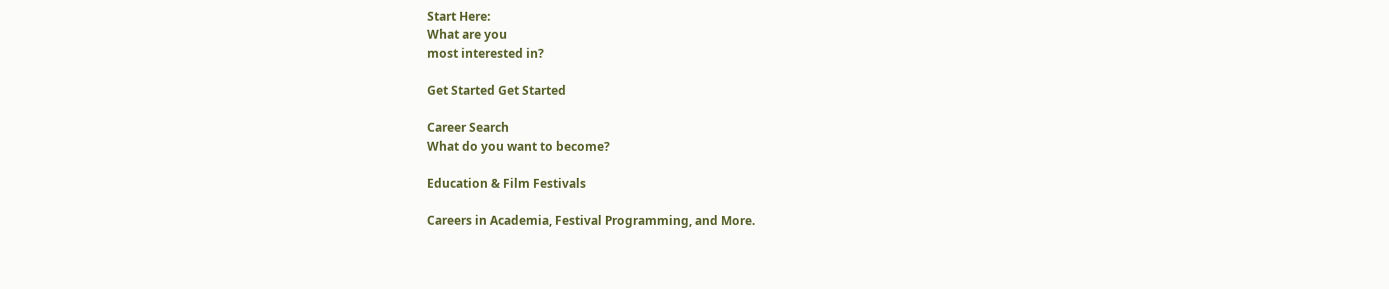Start Here:
What are you
most interested in?

Get Started Get Started

Career Search
What do you want to become?

Education & Film Festivals

Careers in Academia, Festival Programming, and More.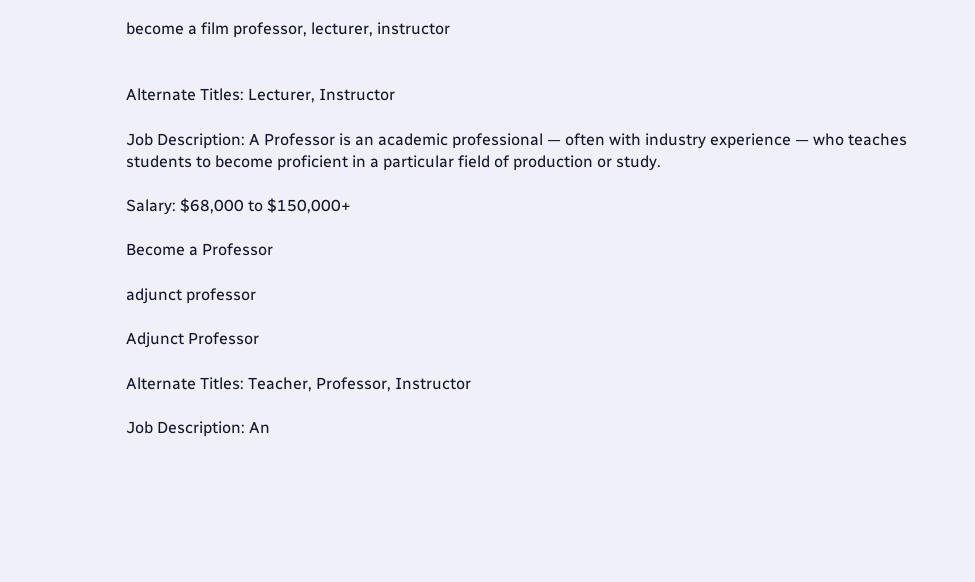become a film professor, lecturer, instructor


Alternate Titles: Lecturer, Instructor

Job Description: A Professor is an academic professional — often with industry experience — who teaches students to become proficient in a particular field of production or study.

Salary: $68,000 to $150,000+

Become a Professor

adjunct professor

Adjunct Professor

Alternate Titles: Teacher, Professor, Instructor

Job Description: An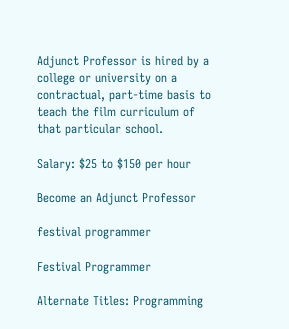Adjunct Professor is hired by a college or university on a contractual, part-time basis to teach the film curriculum of that particular school.

Salary: $25 to $150 per hour

Become an Adjunct Professor

festival programmer

Festival Programmer

Alternate Titles: Programming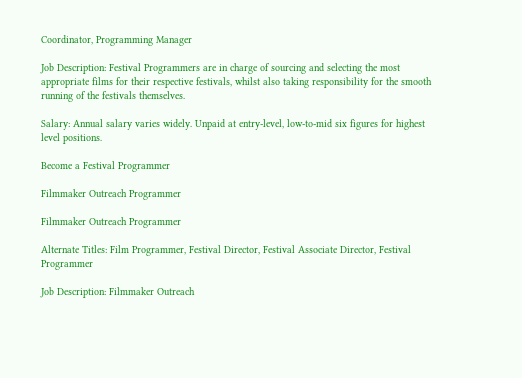Coordinator, Programming Manager

Job Description: Festival Programmers are in charge of sourcing and selecting the most appropriate films for their respective festivals, whilst also taking responsibility for the smooth running of the festivals themselves.

Salary: Annual salary varies widely. Unpaid at entry-level, low-to-mid six figures for highest level positions.

Become a Festival Programmer

Filmmaker Outreach Programmer

Filmmaker Outreach Programmer

Alternate Titles: Film Programmer, Festival Director, Festival Associate Director, Festival Programmer

Job Description: Filmmaker Outreach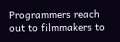Programmers reach out to filmmakers to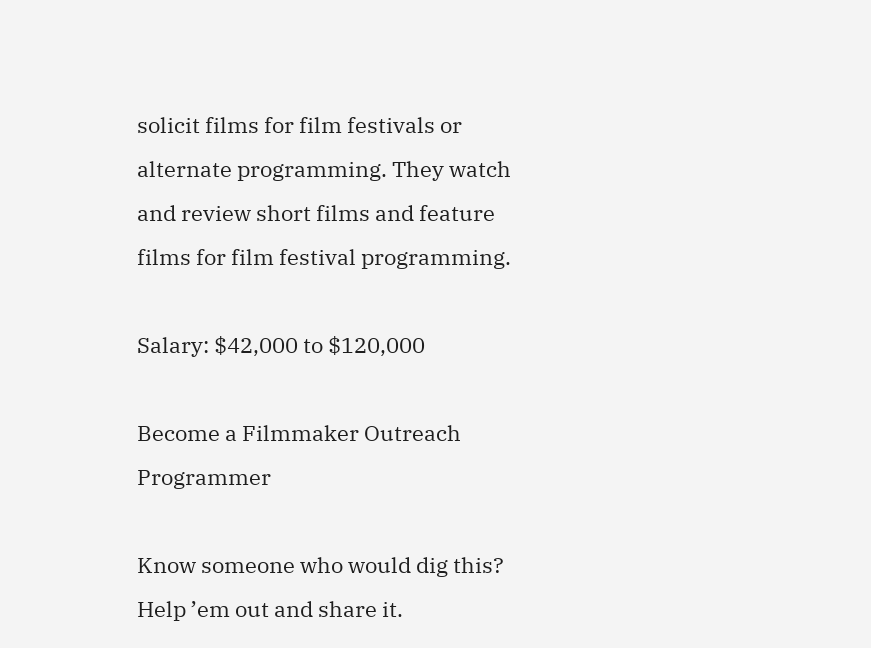solicit films for film festivals or alternate programming. They watch and review short films and feature films for film festival programming.

Salary: $42,000 to $120,000

Become a Filmmaker Outreach Programmer

Know someone who would dig this?
Help ’em out and share it.